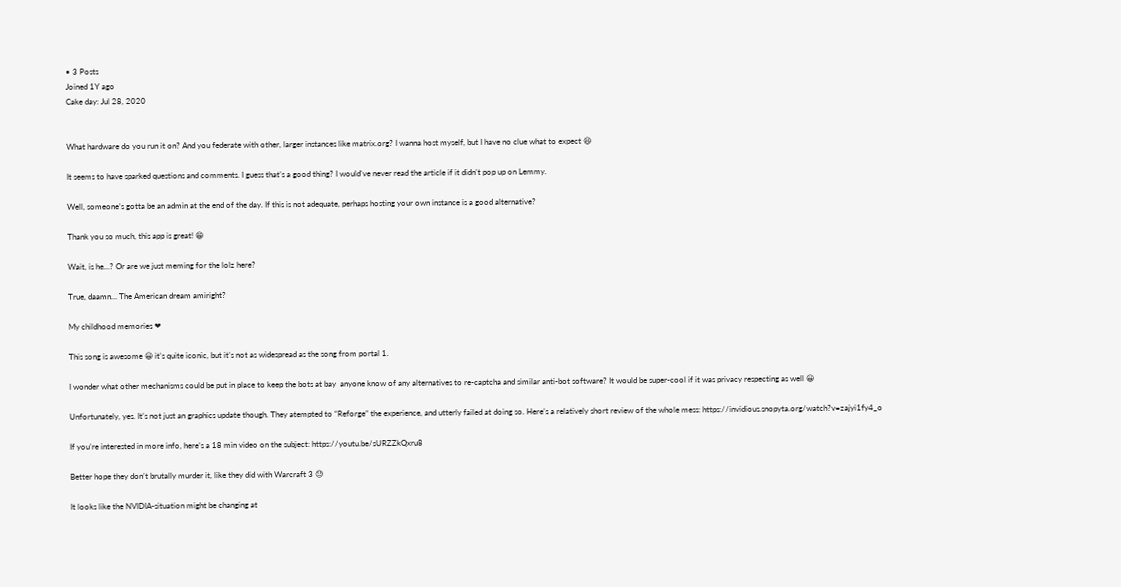• 3 Posts
Joined 1Y ago
Cake day: Jul 28, 2020


What hardware do you run it on? And you federate with other, larger instances like matrix.org? I wanna host myself, but I have no clue what to expect 😆

It seems to have sparked questions and comments. I guess that’s a good thing? I would’ve never read the article if it didn’t pop up on Lemmy.

Well, someone’s gotta be an admin at the end of the day. If this is not adequate, perhaps hosting your own instance is a good alternative?

Thank you so much, this app is great! 😁

Wait, is he…? Or are we just meming for the lolz here?

True, daamn… The American dream amiright?

My childhood memories ❤

This song is awesome 😀 it’s quite iconic, but it’s not as widespread as the song from portal 1.

I wonder what other mechanisms could be put in place to keep the bots at bay  anyone know of any alternatives to re-captcha and similar anti-bot software? It would be super-cool if it was privacy respecting as well 😀

Unfortunately, yes. It’s not just an graphics update though. They atempted to “Reforge” the experience, and utterly failed at doing so. Here’s a relatively short review of the whole mess: https://invidious.snopyta.org/watch?v=zajyi1fy4_o

If you’re interested in more info, here’s a 18 min video on the subject: https://youtu.be/sURZZkQxru8

Better hope they don’t brutally murder it, like they did with Warcraft 3 😓

It looks like the NVIDIA-situation might be changing at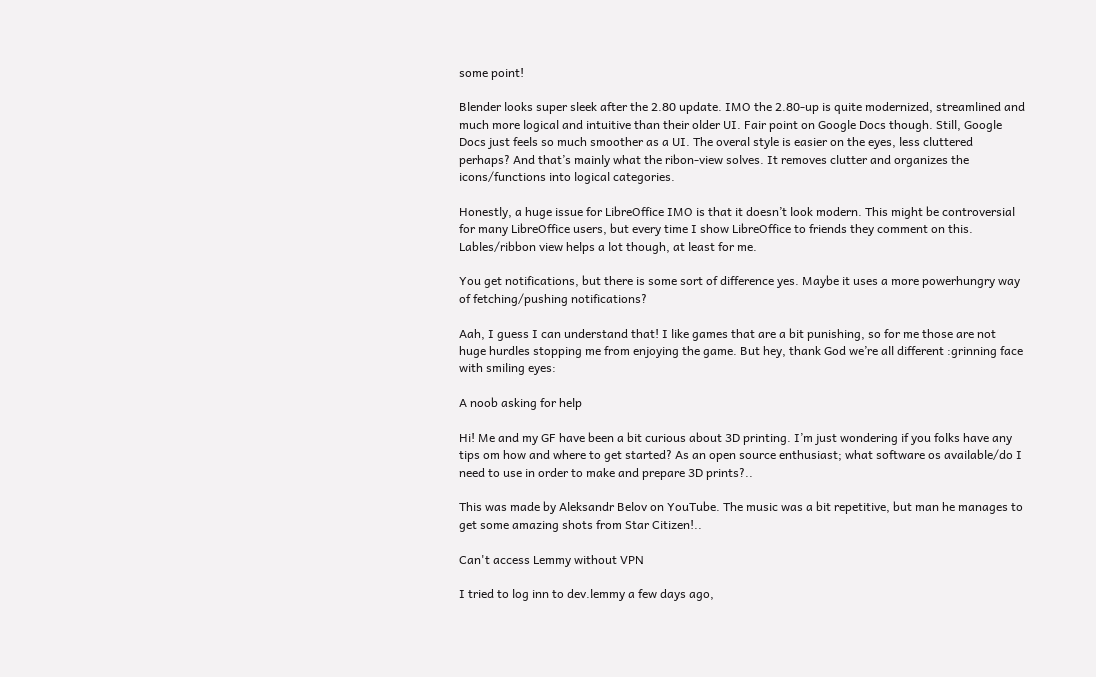some point!

Blender looks super sleek after the 2.80 update. IMO the 2.80-up is quite modernized, streamlined and much more logical and intuitive than their older UI. Fair point on Google Docs though. Still, Google Docs just feels so much smoother as a UI. The overal style is easier on the eyes, less cluttered perhaps? And that’s mainly what the ribon-view solves. It removes clutter and organizes the icons/functions into logical categories.

Honestly, a huge issue for LibreOffice IMO is that it doesn’t look modern. This might be controversial for many LibreOffice users, but every time I show LibreOffice to friends they comment on this. Lables/ribbon view helps a lot though, at least for me.

You get notifications, but there is some sort of difference yes. Maybe it uses a more powerhungry way of fetching/pushing notifications?

Aah, I guess I can understand that! I like games that are a bit punishing, so for me those are not huge hurdles stopping me from enjoying the game. But hey, thank God we’re all different :grinning face with smiling eyes:

A noob asking for help

Hi! Me and my GF have been a bit curious about 3D printing. I’m just wondering if you folks have any tips om how and where to get started? As an open source enthusiast; what software os available/do I need to use in order to make and prepare 3D prints?..

This was made by Aleksandr Belov on YouTube. The music was a bit repetitive, but man he manages to get some amazing shots from Star Citizen!..

Can't access Lemmy without VPN

I tried to log inn to dev.lemmy a few days ago,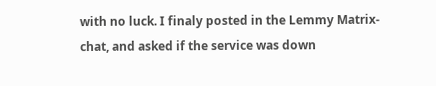with no luck. I finaly posted in the Lemmy Matrix-chat, and asked if the service was down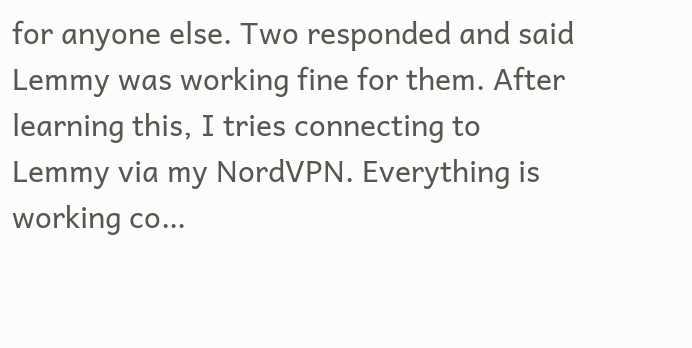for anyone else. Two responded and said Lemmy was working fine for them. After learning this, I tries connecting to Lemmy via my NordVPN. Everything is working co…